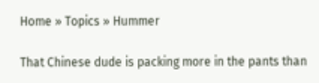Home » Topics » Hummer

That Chinese dude is packing more in the pants than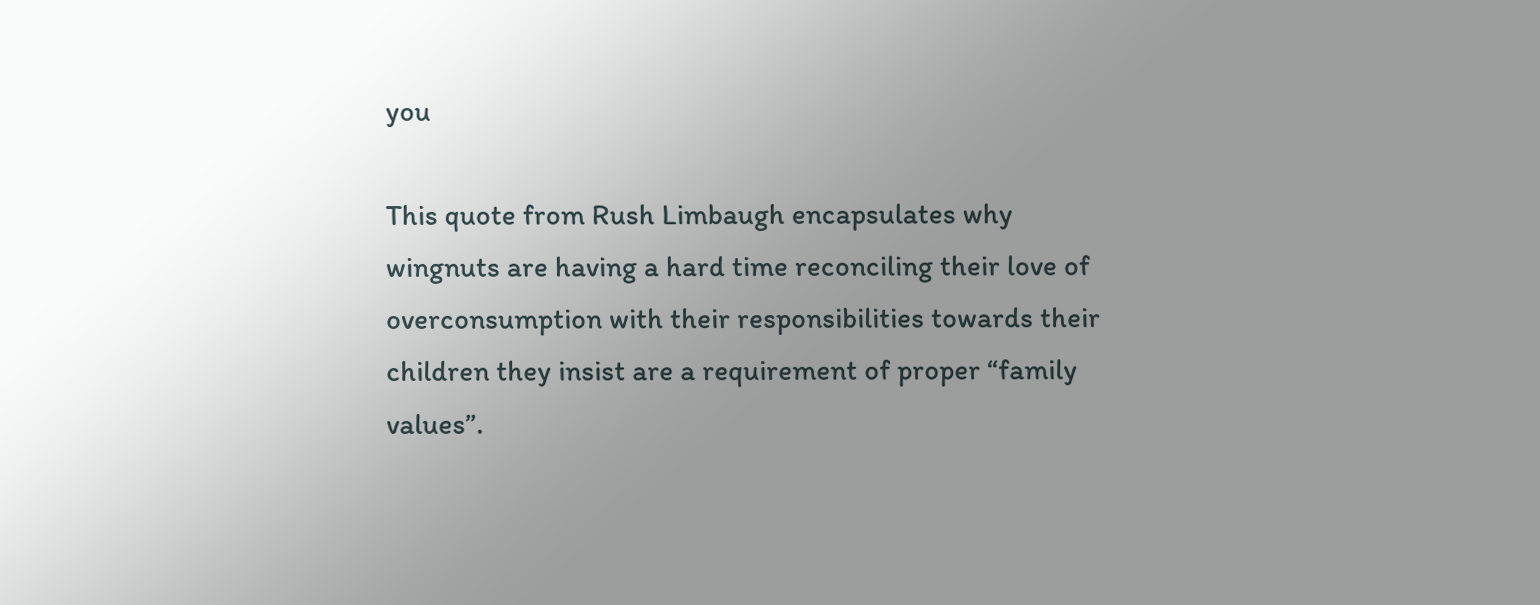you

This quote from Rush Limbaugh encapsulates why wingnuts are having a hard time reconciling their love of overconsumption with their responsibilities towards their children they insist are a requirement of proper “family values”.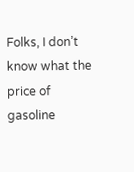Folks, I don’t know what the price of gasoline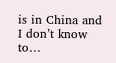is in China and I don’t know to…